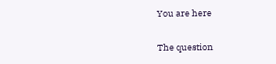You are here

The question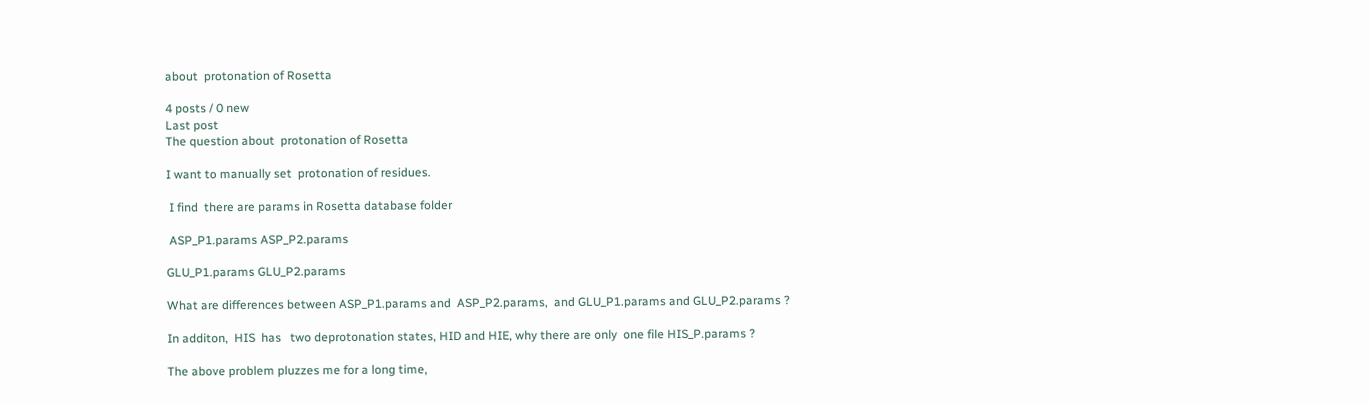about  protonation of Rosetta

4 posts / 0 new
Last post
The question about  protonation of Rosetta

I want to manually set  protonation of residues.

 I find  there are params in Rosetta database folder

 ASP_P1.params ASP_P2.params

GLU_P1.params GLU_P2.params

What are differences between ASP_P1.params and  ASP_P2.params,  and GLU_P1.params and GLU_P2.params ?

In additon,  HIS  has   two deprotonation states, HID and HIE, why there are only  one file HIS_P.params ?

The above problem pluzzes me for a long time,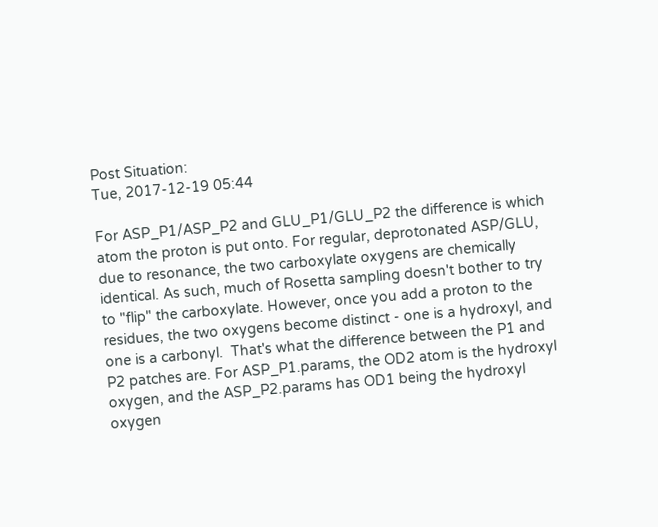Post Situation:
Tue, 2017-12-19 05:44

For ASP_P1/ASP_P2 and GLU_P1/GLU_P2 the difference is which atom the proton is put onto. For regular, deprotonated ASP/GLU, due to resonance, the two carboxylate oxygens are chemically identical. As such, much of Rosetta sampling doesn't bother to try to "flip" the carboxylate. However, once you add a proton to the residues, the two oxygens become distinct - one is a hydroxyl, and one is a carbonyl.  That's what the difference between the P1 and P2 patches are. For ASP_P1.params, the OD2 atom is the hydroxyl oxygen, and the ASP_P2.params has OD1 being the hydroxyl oxygen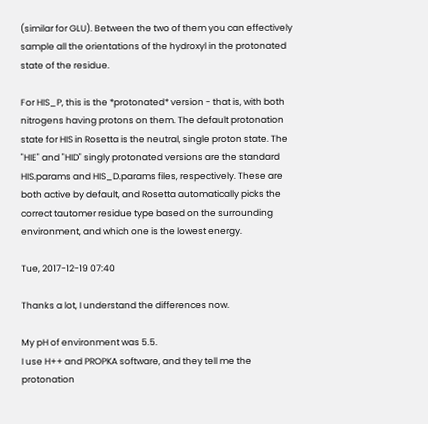(similar for GLU). Between the two of them you can effectively sample all the orientations of the hydroxyl in the protonated state of the residue.

For HIS_P, this is the *protonated* version - that is, with both nitrogens having protons on them. The default protonation state for HIS in Rosetta is the neutral, single proton state. The "HIE" and "HID" singly protonated versions are the standard HIS.params and HIS_D.params files, respectively. These are both active by default, and Rosetta automatically picks the correct tautomer residue type based on the surrounding environment, and which one is the lowest energy.

Tue, 2017-12-19 07:40

Thanks a lot, I understand the differences now.

My pH of environment was 5.5.
I use H++ and PROPKA software, and they tell me the protonation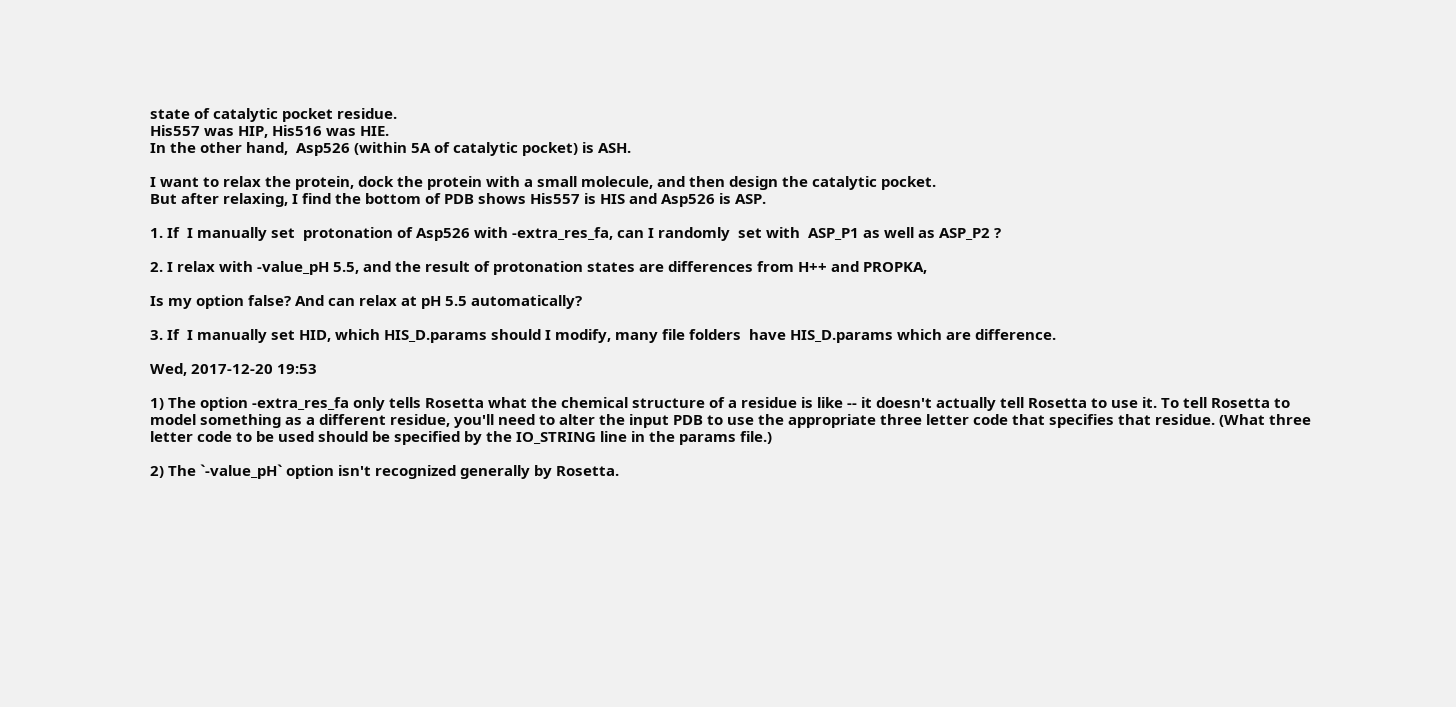state of catalytic pocket residue.
His557 was HIP, His516 was HIE.
In the other hand,  Asp526 (within 5A of catalytic pocket) is ASH.

I want to relax the protein, dock the protein with a small molecule, and then design the catalytic pocket.
But after relaxing, I find the bottom of PDB shows His557 is HIS and Asp526 is ASP.

1. If  I manually set  protonation of Asp526 with -extra_res_fa, can I randomly  set with  ASP_P1 as well as ASP_P2 ?

2. I relax with -value_pH 5.5, and the result of protonation states are differences from H++ and PROPKA,

Is my option false? And can relax at pH 5.5 automatically?

3. If  I manually set HID, which HIS_D.params should I modify, many file folders  have HIS_D.params which are difference.

Wed, 2017-12-20 19:53

1) The option -extra_res_fa only tells Rosetta what the chemical structure of a residue is like -- it doesn't actually tell Rosetta to use it. To tell Rosetta to model something as a different residue, you'll need to alter the input PDB to use the appropriate three letter code that specifies that residue. (What three letter code to be used should be specified by the IO_STRING line in the params file.)

2) The `-value_pH` option isn't recognized generally by Rosetta.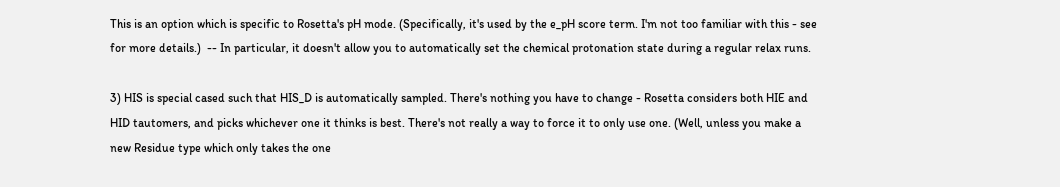This is an option which is specific to Rosetta's pH mode. (Specifically, it's used by the e_pH score term. I'm not too familiar with this - see for more details.)  -- In particular, it doesn't allow you to automatically set the chemical protonation state during a regular relax runs.

3) HIS is special cased such that HIS_D is automatically sampled. There's nothing you have to change - Rosetta considers both HIE and HID tautomers, and picks whichever one it thinks is best. There's not really a way to force it to only use one. (Well, unless you make a new Residue type which only takes the one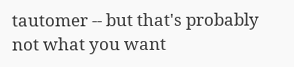tautomer -- but that's probably not what you want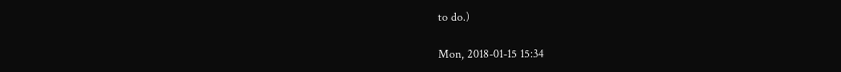to do.)

Mon, 2018-01-15 15:34